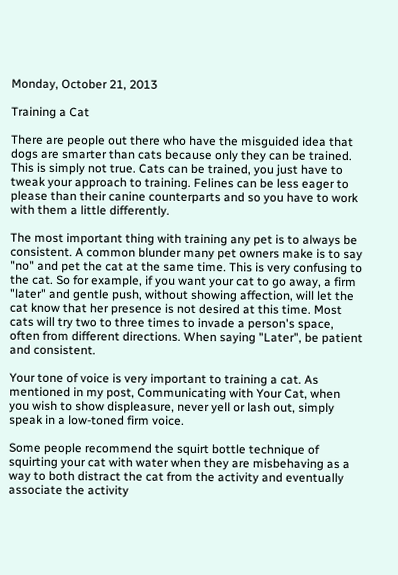Monday, October 21, 2013

Training a Cat

There are people out there who have the misguided idea that dogs are smarter than cats because only they can be trained. This is simply not true. Cats can be trained, you just have to tweak your approach to training. Felines can be less eager to please than their canine counterparts and so you have to work with them a little differently.

The most important thing with training any pet is to always be consistent. A common blunder many pet owners make is to say "no" and pet the cat at the same time. This is very confusing to the cat. So for example, if you want your cat to go away, a firm "later" and gentle push, without showing affection, will let the cat know that her presence is not desired at this time. Most cats will try two to three times to invade a person's space, often from different directions. When saying "Later", be patient and consistent.

Your tone of voice is very important to training a cat. As mentioned in my post, Communicating with Your Cat, when you wish to show displeasure, never yell or lash out, simply speak in a low-toned firm voice.

Some people recommend the squirt bottle technique of squirting your cat with water when they are misbehaving as a way to both distract the cat from the activity and eventually associate the activity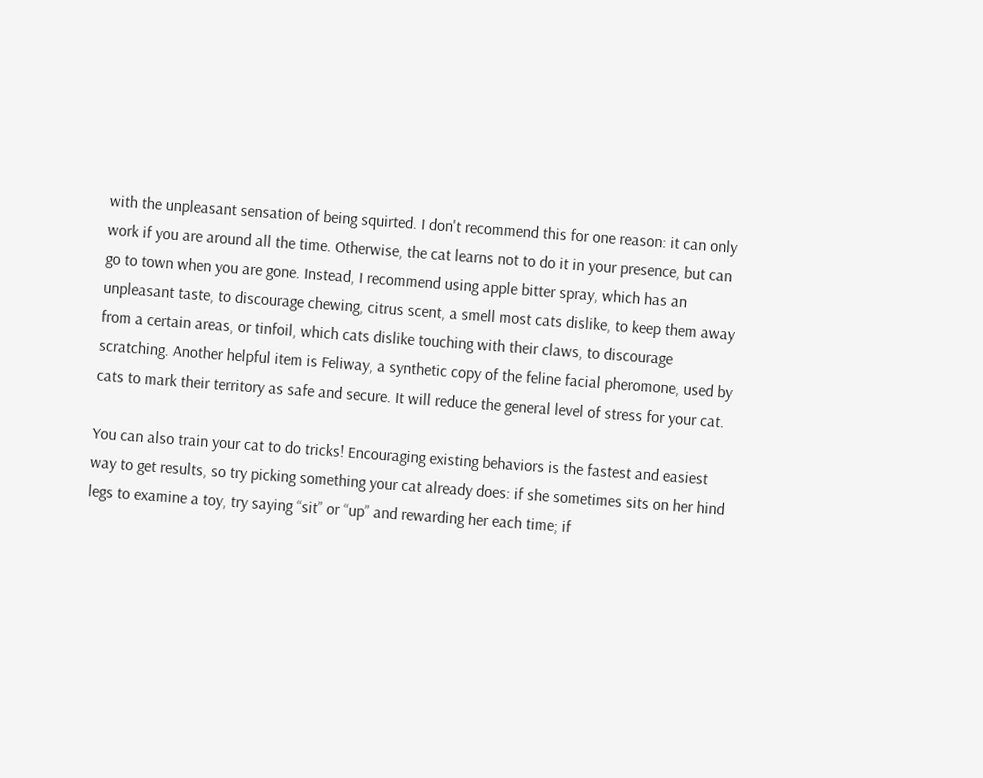with the unpleasant sensation of being squirted. I don't recommend this for one reason: it can only work if you are around all the time. Otherwise, the cat learns not to do it in your presence, but can go to town when you are gone. Instead, I recommend using apple bitter spray, which has an unpleasant taste, to discourage chewing, citrus scent, a smell most cats dislike, to keep them away from a certain areas, or tinfoil, which cats dislike touching with their claws, to discourage scratching. Another helpful item is Feliway, a synthetic copy of the feline facial pheromone, used by cats to mark their territory as safe and secure. It will reduce the general level of stress for your cat.

You can also train your cat to do tricks! Encouraging existing behaviors is the fastest and easiest way to get results, so try picking something your cat already does: if she sometimes sits on her hind legs to examine a toy, try saying “sit” or “up” and rewarding her each time; if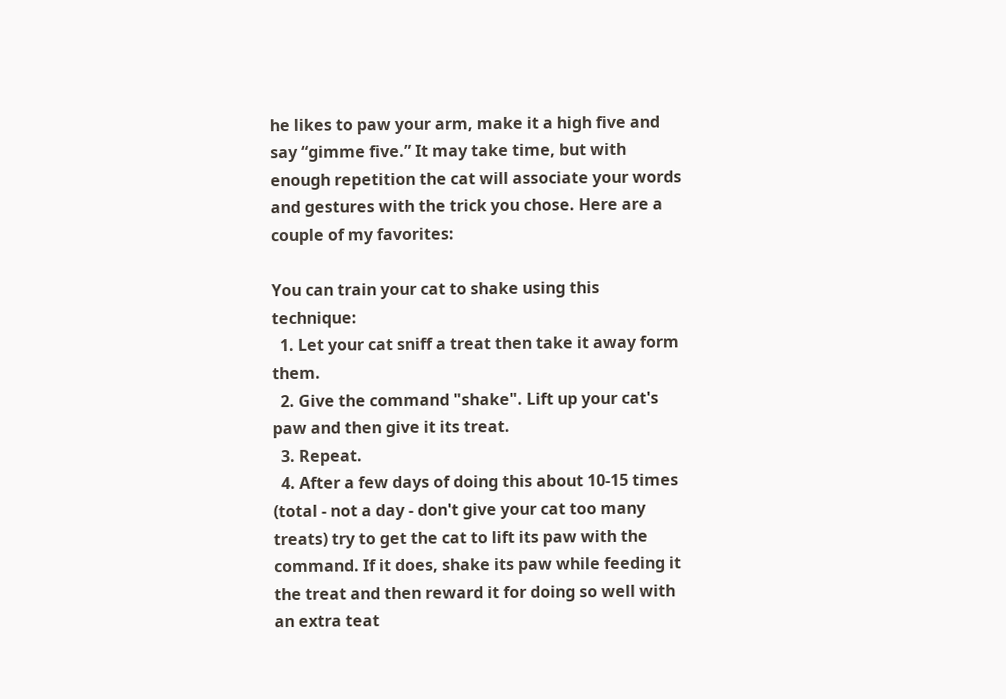he likes to paw your arm, make it a high five and say “gimme five.” It may take time, but with enough repetition the cat will associate your words and gestures with the trick you chose. Here are a couple of my favorites:

You can train your cat to shake using this technique:
  1. Let your cat sniff a treat then take it away form them.
  2. Give the command "shake". Lift up your cat's paw and then give it its treat.
  3. Repeat.
  4. After a few days of doing this about 10-15 times (total - not a day - don't give your cat too many treats) try to get the cat to lift its paw with the command. If it does, shake its paw while feeding it the treat and then reward it for doing so well with an extra teat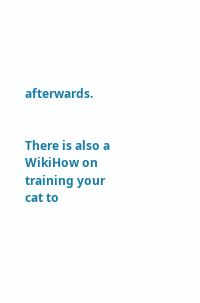afterwards.


There is also a WikiHow on training your cat to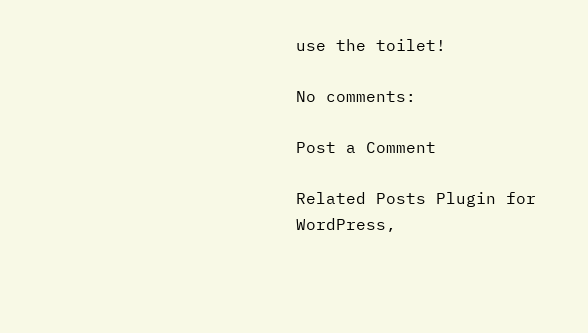use the toilet!

No comments:

Post a Comment

Related Posts Plugin for WordPress,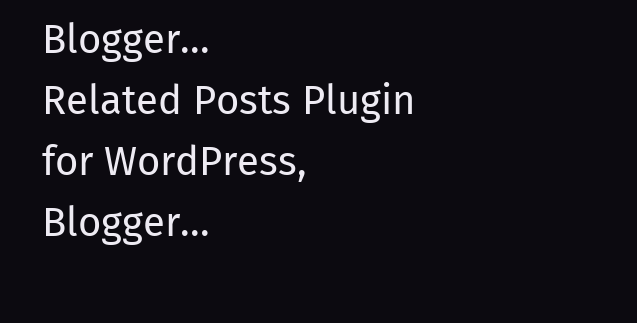Blogger...
Related Posts Plugin for WordPress, Blogger...